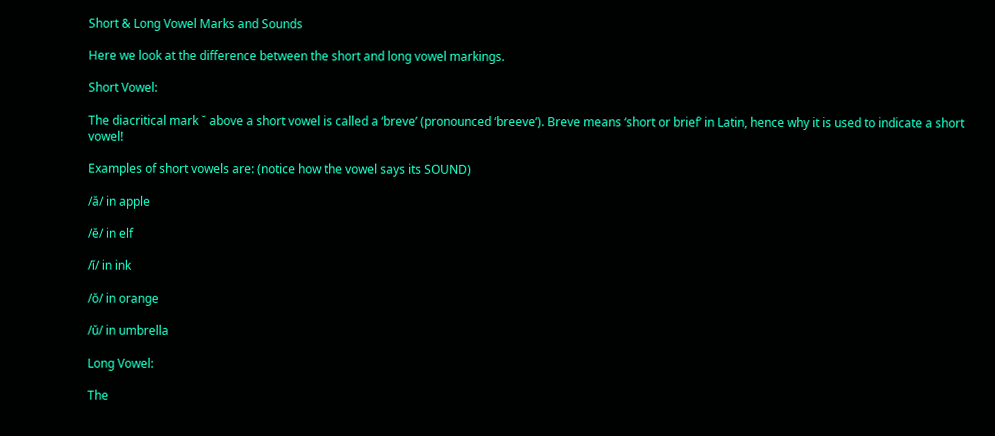Short & Long Vowel Marks and Sounds

Here we look at the difference between the short and long vowel markings.

Short Vowel:

The diacritical mark ˘ above a short vowel is called a ‘breve’ (pronounced ‘breeve’). Breve means ‘short or brief’ in Latin, hence why it is used to indicate a short vowel!

Examples of short vowels are: (notice how the vowel says its SOUND)

/ă/ in apple

/ĕ/ in elf

/ĭ/ in ink

/ŏ/ in orange

/ŭ/ in umbrella

Long Vowel:

The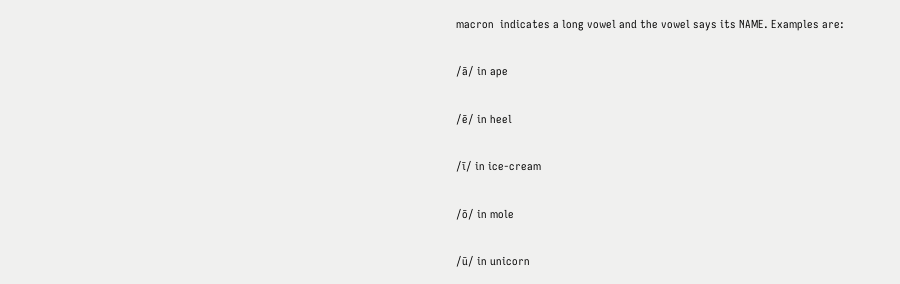macron  indicates a long vowel and the vowel says its NAME. Examples are:

/ā/ in ape

/ē/ in heel

/ī/ in ice-cream

/ō/ in mole

/ū/ in unicorn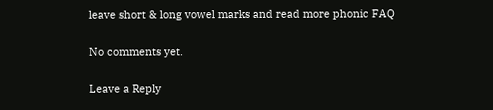leave short & long vowel marks and read more phonic FAQ

No comments yet.

Leave a Reply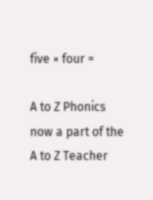five × four =

A to Z Phonics now a part of the A to Z Teacher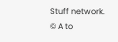Stuff network.
© A to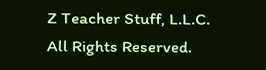Z Teacher Stuff, L.L.C.  All Rights Reserved.